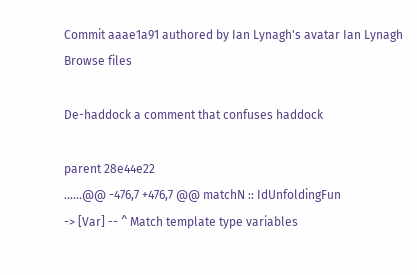Commit aaae1a91 authored by Ian Lynagh's avatar Ian Lynagh
Browse files

De-haddock a comment that confuses haddock

parent 28e44e22
......@@ -476,7 +476,7 @@ matchN :: IdUnfoldingFun
-> [Var] -- ^ Match template type variables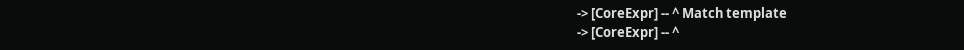-> [CoreExpr] -- ^ Match template
-> [CoreExpr] -- ^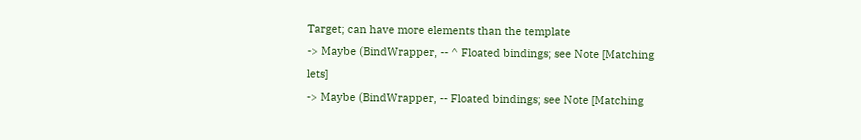Target; can have more elements than the template
-> Maybe (BindWrapper, -- ^ Floated bindings; see Note [Matching lets]
-> Maybe (BindWrapper, -- Floated bindings; see Note [Matching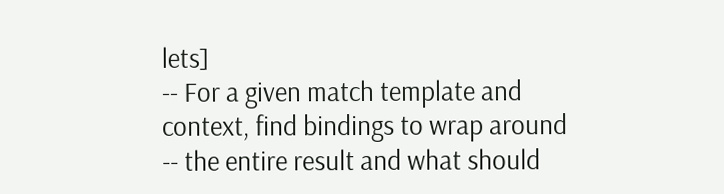lets]
-- For a given match template and context, find bindings to wrap around
-- the entire result and what should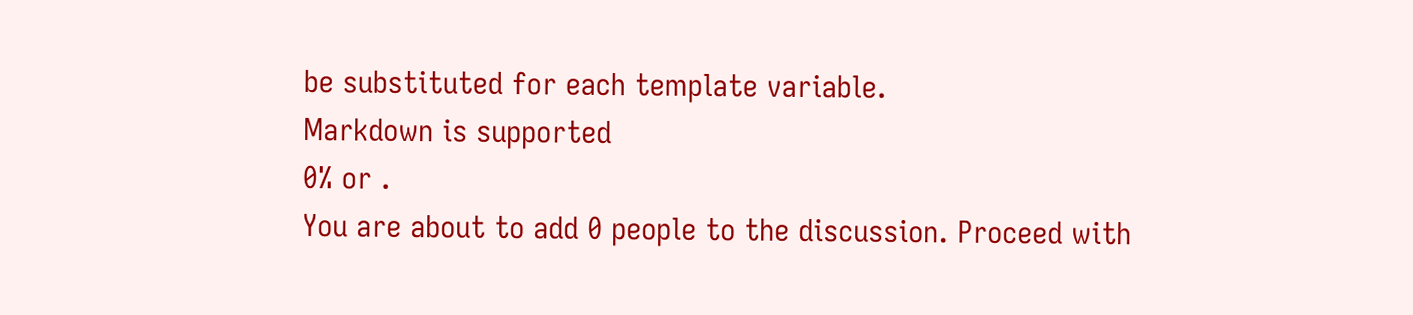be substituted for each template variable.
Markdown is supported
0% or .
You are about to add 0 people to the discussion. Proceed with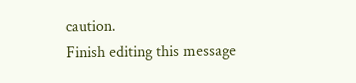caution.
Finish editing this message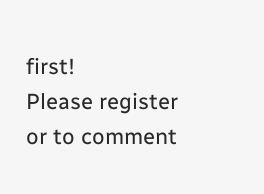first!
Please register or to comment